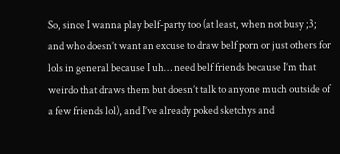So, since I wanna play belf-party too (at least, when not busy ;3; and who doesn’t want an excuse to draw belf porn or just others for lols in general because I uh… need belf friends because I’m that weirdo that draws them but doesn’t talk to anyone much outside of a few friends lol), and I’ve already poked sketchys and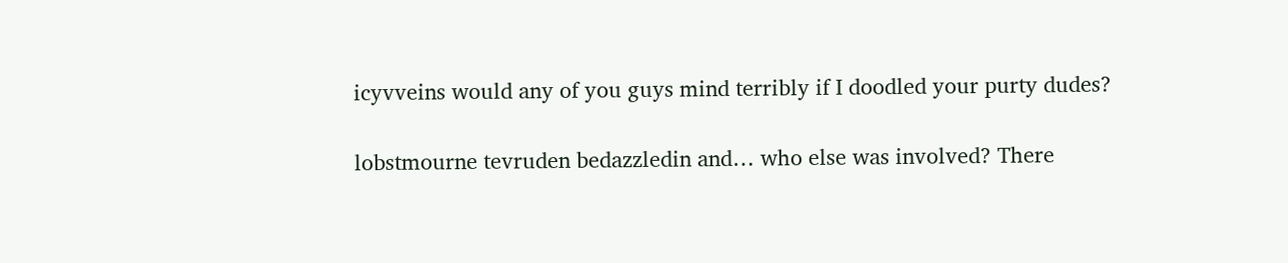icyvveins would any of you guys mind terribly if I doodled your purty dudes?

lobstmourne tevruden bedazzledin and… who else was involved? There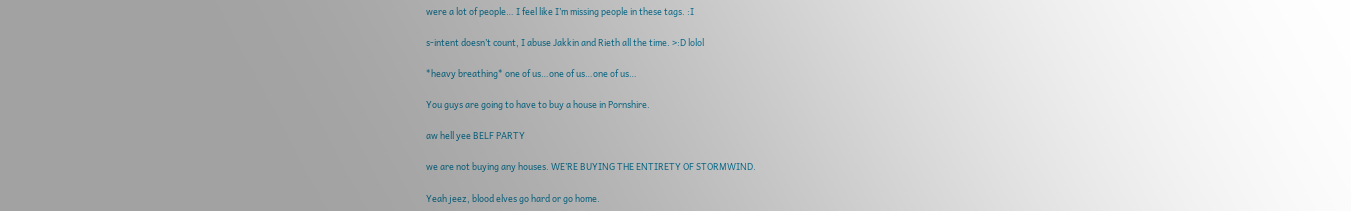were a lot of people… I feel like I’m missing people in these tags. :I

s-intent doesn’t count, I abuse Jakkin and Rieth all the time. >:D lolol

*heavy breathing* one of us…one of us…one of us…

You guys are going to have to buy a house in Pornshire.

aw hell yee BELF PARTY

we are not buying any houses. WE’RE BUYING THE ENTIRETY OF STORMWIND.

Yeah jeez, blood elves go hard or go home.